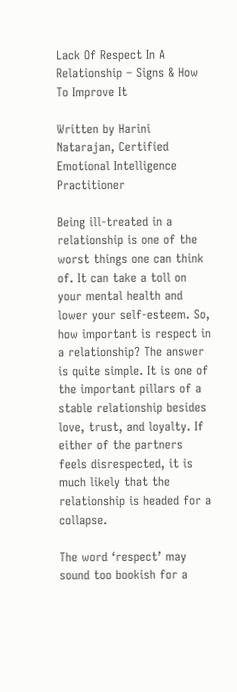Lack Of Respect In A Relationship – Signs & How To Improve It

Written by Harini Natarajan, Certified Emotional Intelligence Practitioner

Being ill-treated in a relationship is one of the worst things one can think of. It can take a toll on your mental health and lower your self-esteem. So, how important is respect in a relationship? The answer is quite simple. It is one of the important pillars of a stable relationship besides love, trust, and loyalty. If either of the partners feels disrespected, it is much likely that the relationship is headed for a collapse.

The word ‘respect’ may sound too bookish for a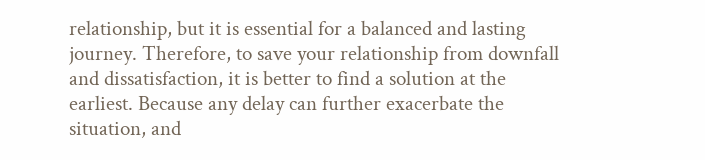relationship, but it is essential for a balanced and lasting journey. Therefore, to save your relationship from downfall and dissatisfaction, it is better to find a solution at the earliest. Because any delay can further exacerbate the situation, and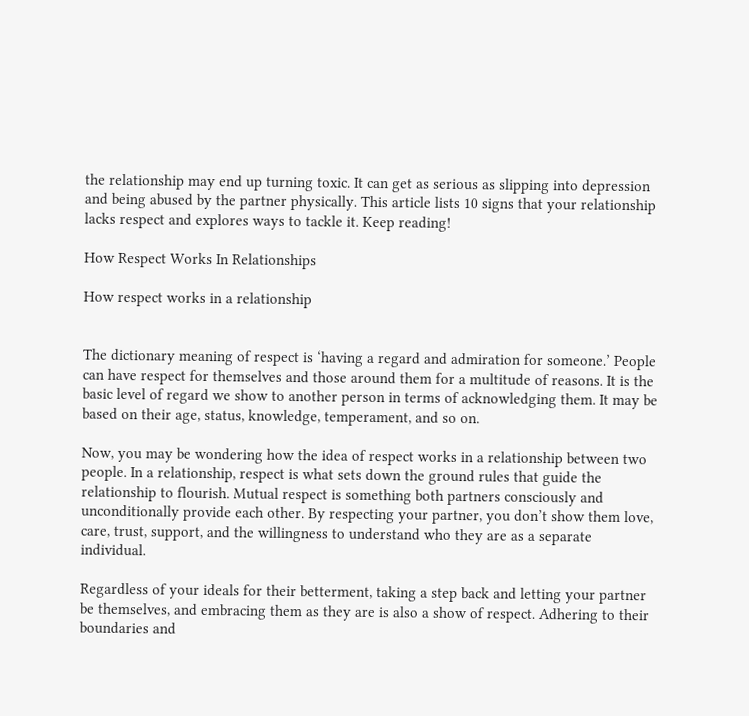the relationship may end up turning toxic. It can get as serious as slipping into depression and being abused by the partner physically. This article lists 10 signs that your relationship lacks respect and explores ways to tackle it. Keep reading!

How Respect Works In Relationships

How respect works in a relationship


The dictionary meaning of respect is ‘having a regard and admiration for someone.’ People can have respect for themselves and those around them for a multitude of reasons. It is the basic level of regard we show to another person in terms of acknowledging them. It may be based on their age, status, knowledge, temperament, and so on.

Now, you may be wondering how the idea of respect works in a relationship between two people. In a relationship, respect is what sets down the ground rules that guide the relationship to flourish. Mutual respect is something both partners consciously and unconditionally provide each other. By respecting your partner, you don’t show them love, care, trust, support, and the willingness to understand who they are as a separate individual.

Regardless of your ideals for their betterment, taking a step back and letting your partner be themselves, and embracing them as they are is also a show of respect. Adhering to their boundaries and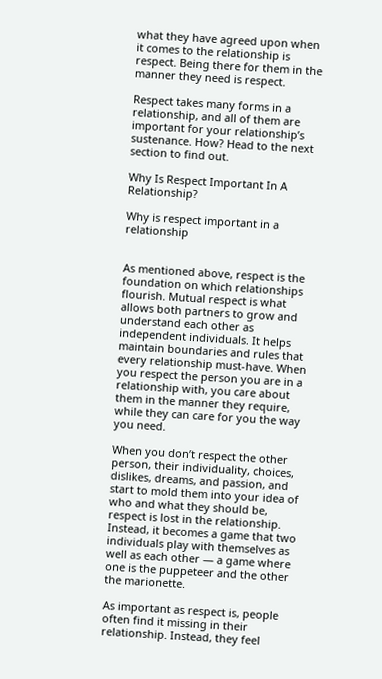what they have agreed upon when it comes to the relationship is respect. Being there for them in the manner they need is respect.

Respect takes many forms in a relationship, and all of them are important for your relationship’s sustenance. How? Head to the next section to find out.

Why Is Respect Important In A Relationship?

Why is respect important in a relationship


As mentioned above, respect is the foundation on which relationships flourish. Mutual respect is what allows both partners to grow and understand each other as independent individuals. It helps maintain boundaries and rules that every relationship must-have. When you respect the person you are in a relationship with, you care about them in the manner they require, while they can care for you the way you need.

When you don’t respect the other person, their individuality, choices, dislikes, dreams, and passion, and start to mold them into your idea of who and what they should be, respect is lost in the relationship. Instead, it becomes a game that two individuals play with themselves as well as each other — a game where one is the puppeteer and the other the marionette.

As important as respect is, people often find it missing in their relationship. Instead, they feel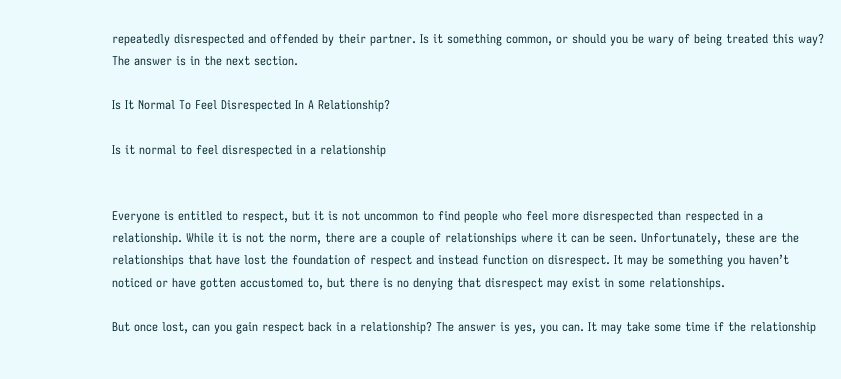repeatedly disrespected and offended by their partner. Is it something common, or should you be wary of being treated this way? The answer is in the next section.

Is It Normal To Feel Disrespected In A Relationship?

Is it normal to feel disrespected in a relationship


Everyone is entitled to respect, but it is not uncommon to find people who feel more disrespected than respected in a relationship. While it is not the norm, there are a couple of relationships where it can be seen. Unfortunately, these are the relationships that have lost the foundation of respect and instead function on disrespect. It may be something you haven’t noticed or have gotten accustomed to, but there is no denying that disrespect may exist in some relationships.

But once lost, can you gain respect back in a relationship? The answer is yes, you can. It may take some time if the relationship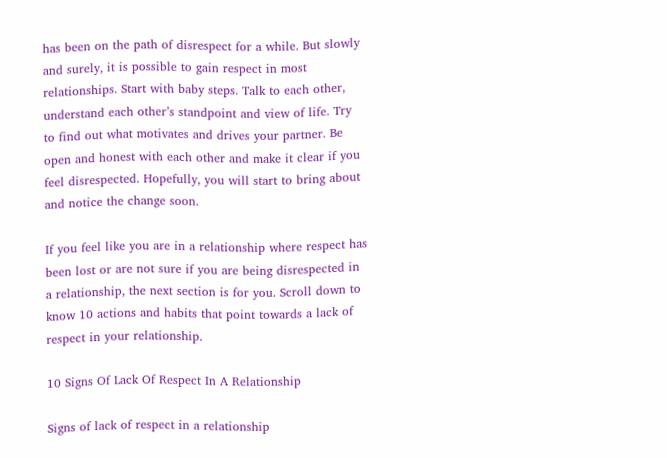has been on the path of disrespect for a while. But slowly and surely, it is possible to gain respect in most relationships. Start with baby steps. Talk to each other, understand each other’s standpoint and view of life. Try to find out what motivates and drives your partner. Be open and honest with each other and make it clear if you feel disrespected. Hopefully, you will start to bring about and notice the change soon.

If you feel like you are in a relationship where respect has been lost or are not sure if you are being disrespected in a relationship, the next section is for you. Scroll down to know 10 actions and habits that point towards a lack of respect in your relationship.

10 Signs Of Lack Of Respect In A Relationship

Signs of lack of respect in a relationship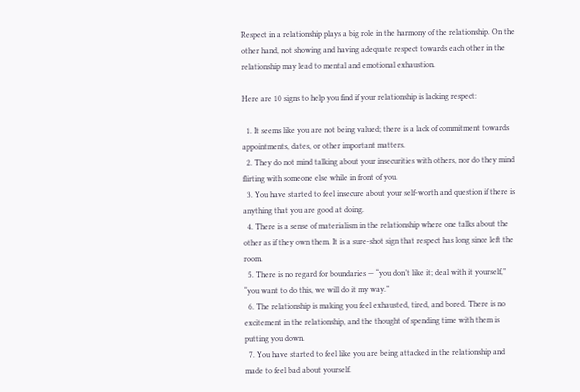Respect in a relationship plays a big role in the harmony of the relationship. On the other hand, not showing and having adequate respect towards each other in the relationship may lead to mental and emotional exhaustion.

Here are 10 signs to help you find if your relationship is lacking respect:

  1. It seems like you are not being valued; there is a lack of commitment towards appointments, dates, or other important matters.
  2. They do not mind talking about your insecurities with others, nor do they mind flirting with someone else while in front of you.
  3. You have started to feel insecure about your self-worth and question if there is anything that you are good at doing.
  4. There is a sense of materialism in the relationship where one talks about the other as if they own them. It is a sure-shot sign that respect has long since left the room.
  5. There is no regard for boundaries — “you don’t like it; deal with it yourself,” “you want to do this, we will do it my way.”
  6. The relationship is making you feel exhausted, tired, and bored. There is no excitement in the relationship, and the thought of spending time with them is putting you down.
  7. You have started to feel like you are being attacked in the relationship and made to feel bad about yourself.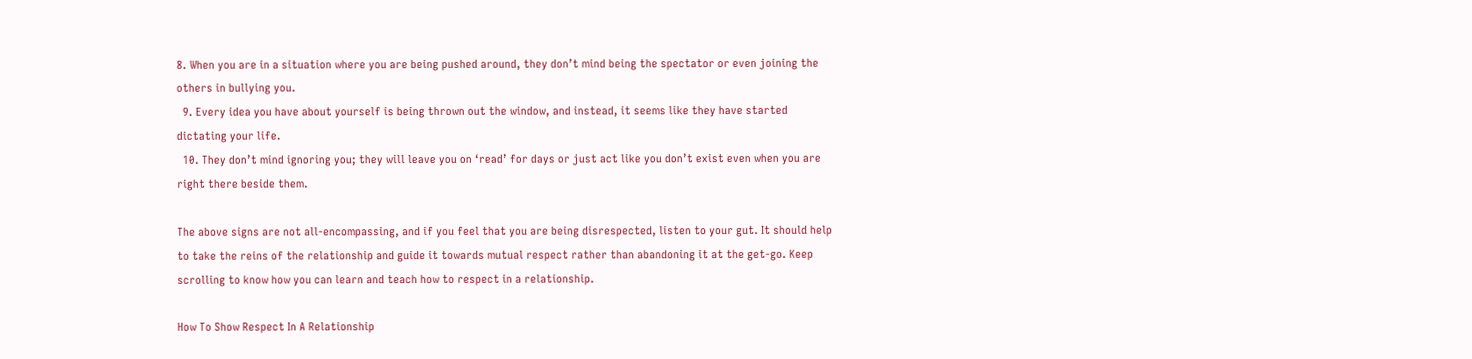8. When you are in a situation where you are being pushed around, they don’t mind being the spectator or even joining the others in bullying you.
  9. Every idea you have about yourself is being thrown out the window, and instead, it seems like they have started dictating your life.
  10. They don’t mind ignoring you; they will leave you on ‘read’ for days or just act like you don’t exist even when you are right there beside them.

The above signs are not all-encompassing, and if you feel that you are being disrespected, listen to your gut. It should help to take the reins of the relationship and guide it towards mutual respect rather than abandoning it at the get-go. Keep scrolling to know how you can learn and teach how to respect in a relationship.

How To Show Respect In A Relationship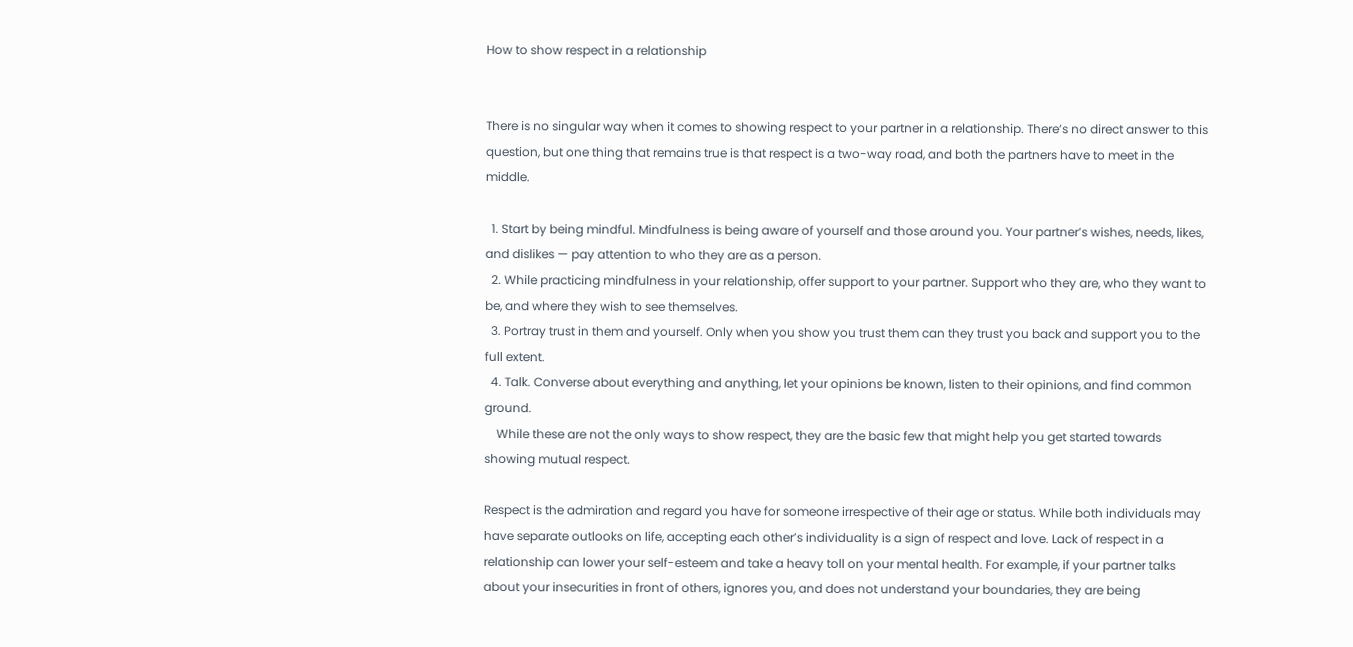How to show respect in a relationship


There is no singular way when it comes to showing respect to your partner in a relationship. There’s no direct answer to this question, but one thing that remains true is that respect is a two-way road, and both the partners have to meet in the middle.

  1. Start by being mindful. Mindfulness is being aware of yourself and those around you. Your partner’s wishes, needs, likes, and dislikes — pay attention to who they are as a person.
  2. While practicing mindfulness in your relationship, offer support to your partner. Support who they are, who they want to be, and where they wish to see themselves.
  3. Portray trust in them and yourself. Only when you show you trust them can they trust you back and support you to the full extent.
  4. Talk. Converse about everything and anything, let your opinions be known, listen to their opinions, and find common ground.
    While these are not the only ways to show respect, they are the basic few that might help you get started towards showing mutual respect.

Respect is the admiration and regard you have for someone irrespective of their age or status. While both individuals may have separate outlooks on life, accepting each other’s individuality is a sign of respect and love. Lack of respect in a relationship can lower your self-esteem and take a heavy toll on your mental health. For example, if your partner talks about your insecurities in front of others, ignores you, and does not understand your boundaries, they are being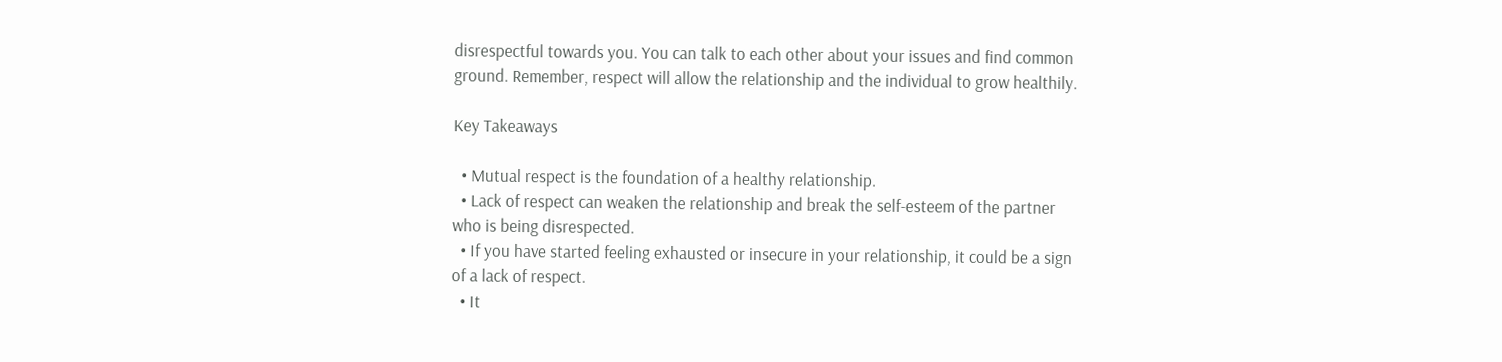disrespectful towards you. You can talk to each other about your issues and find common ground. Remember, respect will allow the relationship and the individual to grow healthily.

Key Takeaways

  • Mutual respect is the foundation of a healthy relationship.
  • Lack of respect can weaken the relationship and break the self-esteem of the partner who is being disrespected.
  • If you have started feeling exhausted or insecure in your relationship, it could be a sign of a lack of respect.
  • It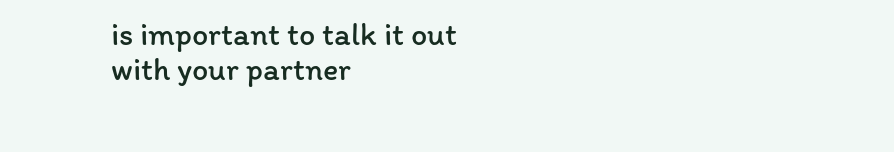is important to talk it out with your partner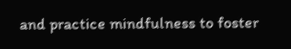and practice mindfulness to foster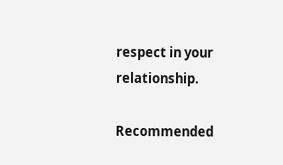respect in your relationship.

Recommended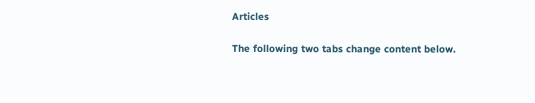Articles

The following two tabs change content below.